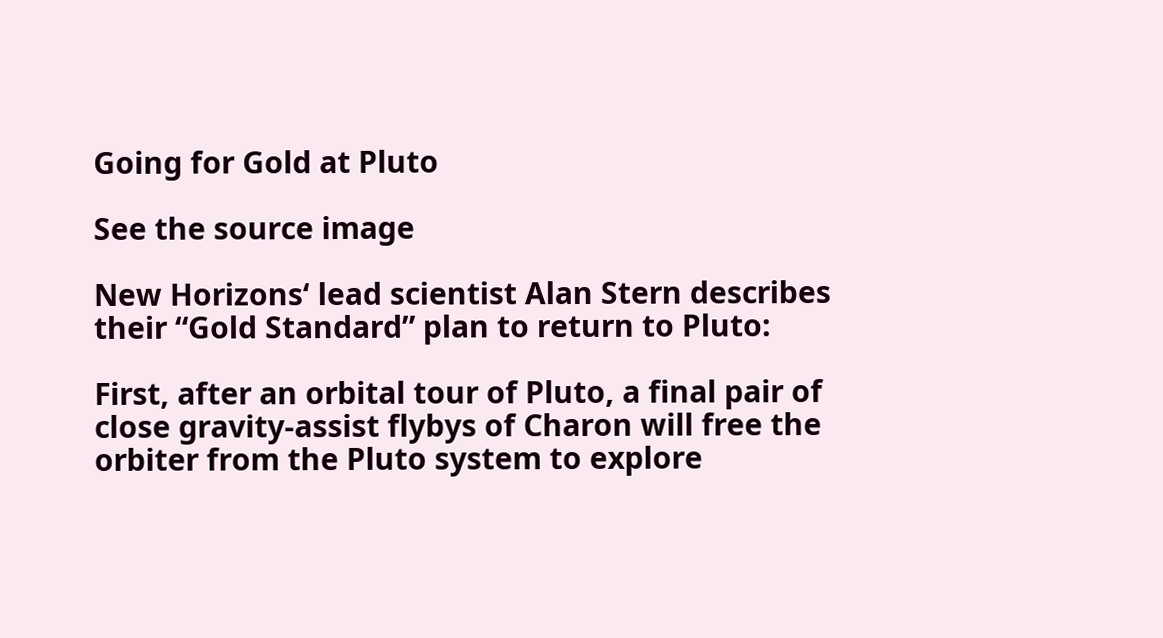Going for Gold at Pluto

See the source image

New Horizons‘ lead scientist Alan Stern describes their “Gold Standard” plan to return to Pluto:

First, after an orbital tour of Pluto, a final pair of close gravity-assist flybys of Charon will free the orbiter from the Pluto system to explore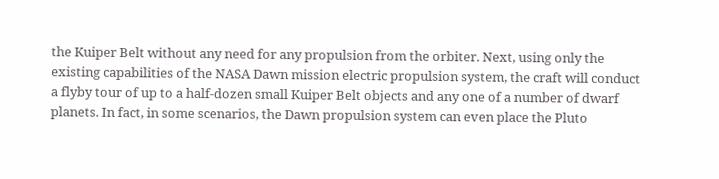the Kuiper Belt without any need for any propulsion from the orbiter. Next, using only the existing capabilities of the NASA Dawn mission electric propulsion system, the craft will conduct a flyby tour of up to a half-dozen small Kuiper Belt objects and any one of a number of dwarf planets. In fact, in some scenarios, the Dawn propulsion system can even place the Pluto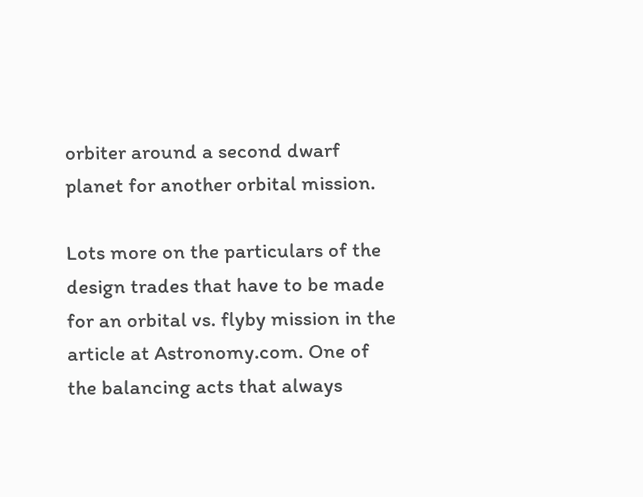orbiter around a second dwarf planet for another orbital mission.

Lots more on the particulars of the design trades that have to be made for an orbital vs. flyby mission in the article at Astronomy.com. One of the balancing acts that always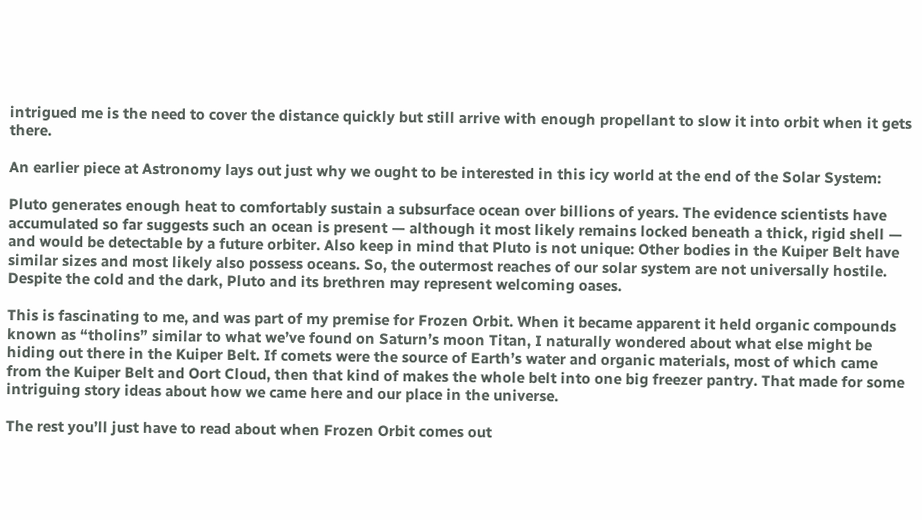intrigued me is the need to cover the distance quickly but still arrive with enough propellant to slow it into orbit when it gets there.

An earlier piece at Astronomy lays out just why we ought to be interested in this icy world at the end of the Solar System:

Pluto generates enough heat to comfortably sustain a subsurface ocean over billions of years. The evidence scientists have accumulated so far suggests such an ocean is present — although it most likely remains locked beneath a thick, rigid shell — and would be detectable by a future orbiter. Also keep in mind that Pluto is not unique: Other bodies in the Kuiper Belt have similar sizes and most likely also possess oceans. So, the outermost reaches of our solar system are not universally hostile. Despite the cold and the dark, Pluto and its brethren may represent welcoming oases.

This is fascinating to me, and was part of my premise for Frozen Orbit. When it became apparent it held organic compounds known as “tholins” similar to what we’ve found on Saturn’s moon Titan, I naturally wondered about what else might be hiding out there in the Kuiper Belt. If comets were the source of Earth’s water and organic materials, most of which came from the Kuiper Belt and Oort Cloud, then that kind of makes the whole belt into one big freezer pantry. That made for some intriguing story ideas about how we came here and our place in the universe.

The rest you’ll just have to read about when Frozen Orbit comes out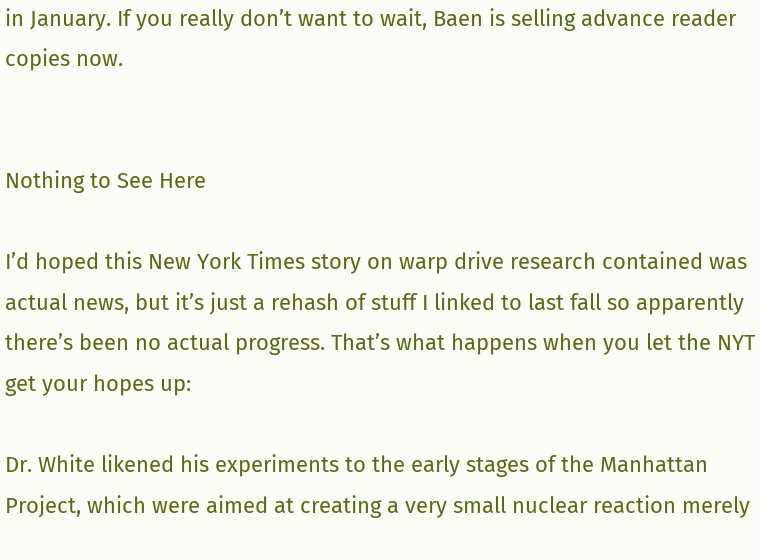in January. If you really don’t want to wait, Baen is selling advance reader copies now.


Nothing to See Here

I’d hoped this New York Times story on warp drive research contained was actual news, but it’s just a rehash of stuff I linked to last fall so apparently there’s been no actual progress. That’s what happens when you let the NYT get your hopes up:

Dr. White likened his experiments to the early stages of the Manhattan Project, which were aimed at creating a very small nuclear reaction merely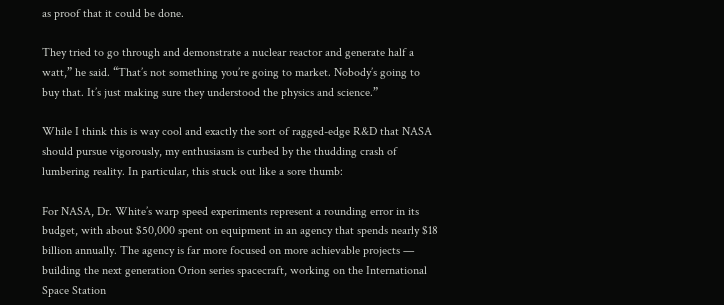as proof that it could be done.

They tried to go through and demonstrate a nuclear reactor and generate half a watt,” he said. “That’s not something you’re going to market. Nobody’s going to buy that. It’s just making sure they understood the physics and science.”

While I think this is way cool and exactly the sort of ragged-edge R&D that NASA should pursue vigorously, my enthusiasm is curbed by the thudding crash of lumbering reality. In particular, this stuck out like a sore thumb:

For NASA, Dr. White’s warp speed experiments represent a rounding error in its budget, with about $50,000 spent on equipment in an agency that spends nearly $18 billion annually. The agency is far more focused on more achievable projects — building the next generation Orion series spacecraft, working on the International Space Station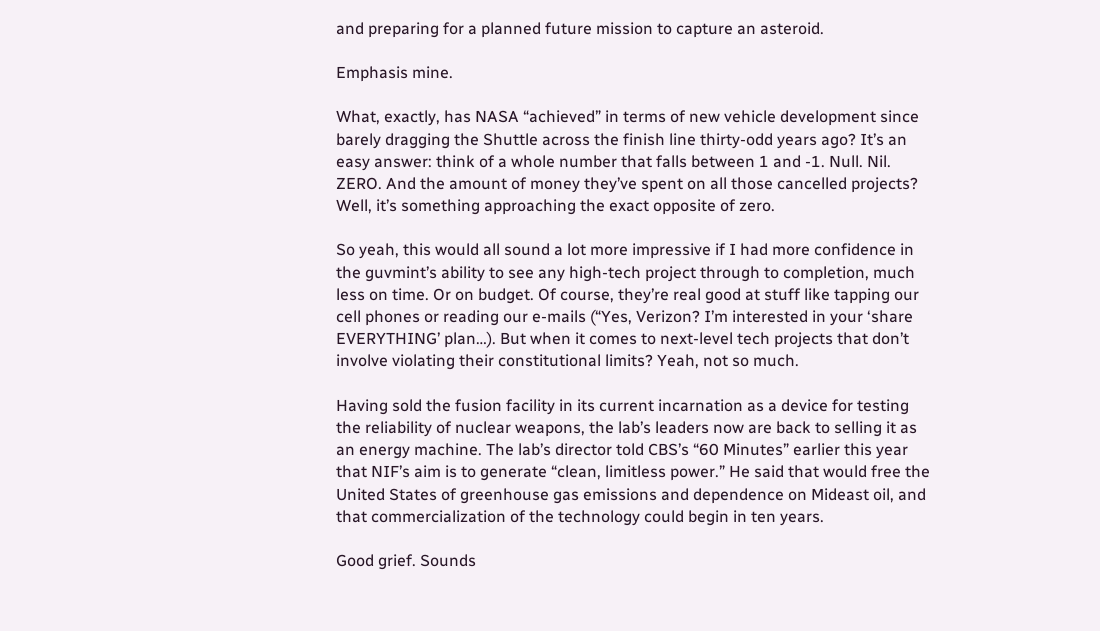and preparing for a planned future mission to capture an asteroid.

Emphasis mine.

What, exactly, has NASA “achieved” in terms of new vehicle development since barely dragging the Shuttle across the finish line thirty-odd years ago? It’s an easy answer: think of a whole number that falls between 1 and -1. Null. Nil. ZERO. And the amount of money they’ve spent on all those cancelled projects? Well, it’s something approaching the exact opposite of zero.

So yeah, this would all sound a lot more impressive if I had more confidence in the guvmint’s ability to see any high-tech project through to completion, much less on time. Or on budget. Of course, they’re real good at stuff like tapping our cell phones or reading our e-mails (“Yes, Verizon? I’m interested in your ‘share EVERYTHING’ plan…). But when it comes to next-level tech projects that don’t involve violating their constitutional limits? Yeah, not so much.

Having sold the fusion facility in its current incarnation as a device for testing the reliability of nuclear weapons, the lab’s leaders now are back to selling it as an energy machine. The lab’s director told CBS’s “60 Minutes” earlier this year that NIF’s aim is to generate “clean, limitless power.” He said that would free the United States of greenhouse gas emissions and dependence on Mideast oil, and that commercialization of the technology could begin in ten years.

Good grief. Sounds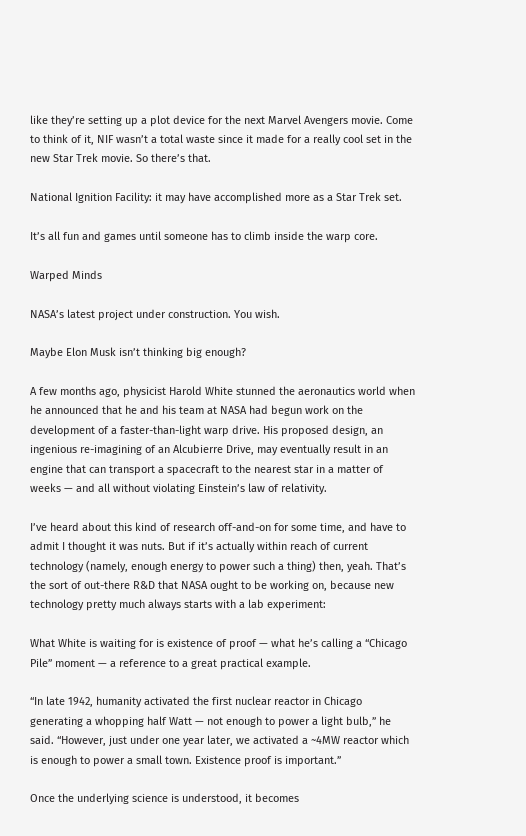like they’re setting up a plot device for the next Marvel Avengers movie. Come to think of it, NIF wasn’t a total waste since it made for a really cool set in the new Star Trek movie. So there’s that.

National Ignition Facility: it may have accomplished more as a Star Trek set.

It’s all fun and games until someone has to climb inside the warp core.

Warped Minds

NASA’s latest project under construction. You wish.

Maybe Elon Musk isn’t thinking big enough?

A few months ago, physicist Harold White stunned the aeronautics world when he announced that he and his team at NASA had begun work on the development of a faster-than-light warp drive. His proposed design, an ingenious re-imagining of an Alcubierre Drive, may eventually result in an engine that can transport a spacecraft to the nearest star in a matter of weeks — and all without violating Einstein’s law of relativity.

I’ve heard about this kind of research off-and-on for some time, and have to admit I thought it was nuts. But if it’s actually within reach of current technology (namely, enough energy to power such a thing) then, yeah. That’s the sort of out-there R&D that NASA ought to be working on, because new technology pretty much always starts with a lab experiment:

What White is waiting for is existence of proof — what he’s calling a “Chicago Pile” moment — a reference to a great practical example.

“In late 1942, humanity activated the first nuclear reactor in Chicago generating a whopping half Watt — not enough to power a light bulb,” he said. “However, just under one year later, we activated a ~4MW reactor which is enough to power a small town. Existence proof is important.”

Once the underlying science is understood, it becomes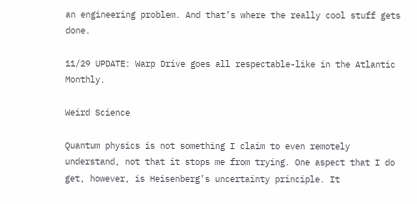an engineering problem. And that’s where the really cool stuff gets done.

11/29 UPDATE: Warp Drive goes all respectable-like in the Atlantic Monthly.

Weird Science

Quantum physics is not something I claim to even remotely understand, not that it stops me from trying. One aspect that I do get, however, is Heisenberg’s uncertainty principle. It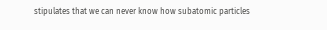stipulates that we can never know how subatomic particles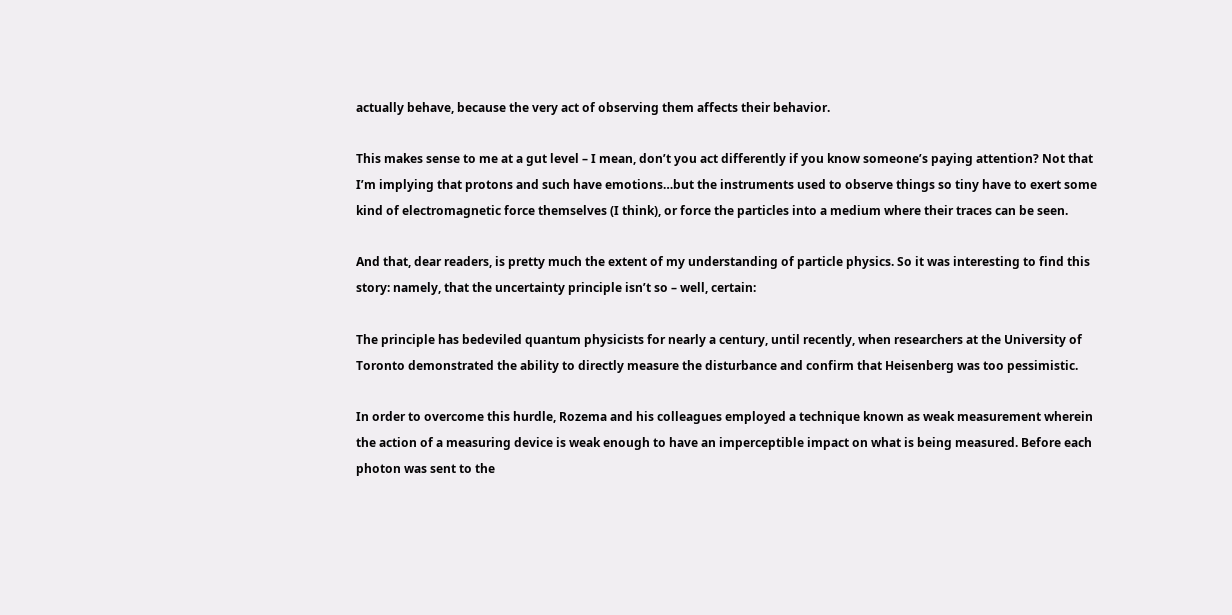actually behave, because the very act of observing them affects their behavior.

This makes sense to me at a gut level – I mean, don’t you act differently if you know someone’s paying attention? Not that I’m implying that protons and such have emotions…but the instruments used to observe things so tiny have to exert some kind of electromagnetic force themselves (I think), or force the particles into a medium where their traces can be seen.

And that, dear readers, is pretty much the extent of my understanding of particle physics. So it was interesting to find this story: namely, that the uncertainty principle isn’t so – well, certain:

The principle has bedeviled quantum physicists for nearly a century, until recently, when researchers at the University of Toronto demonstrated the ability to directly measure the disturbance and confirm that Heisenberg was too pessimistic.

In order to overcome this hurdle, Rozema and his colleagues employed a technique known as weak measurement wherein the action of a measuring device is weak enough to have an imperceptible impact on what is being measured. Before each photon was sent to the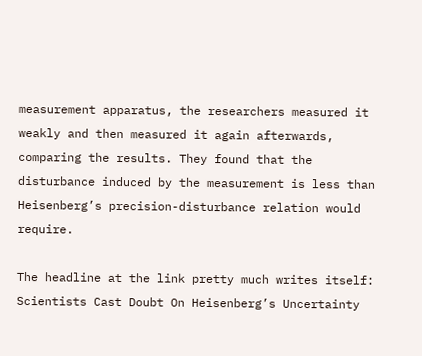measurement apparatus, the researchers measured it weakly and then measured it again afterwards, comparing the results. They found that the disturbance induced by the measurement is less than Heisenberg’s precision-disturbance relation would require.

The headline at the link pretty much writes itself: Scientists Cast Doubt On Heisenberg’s Uncertainty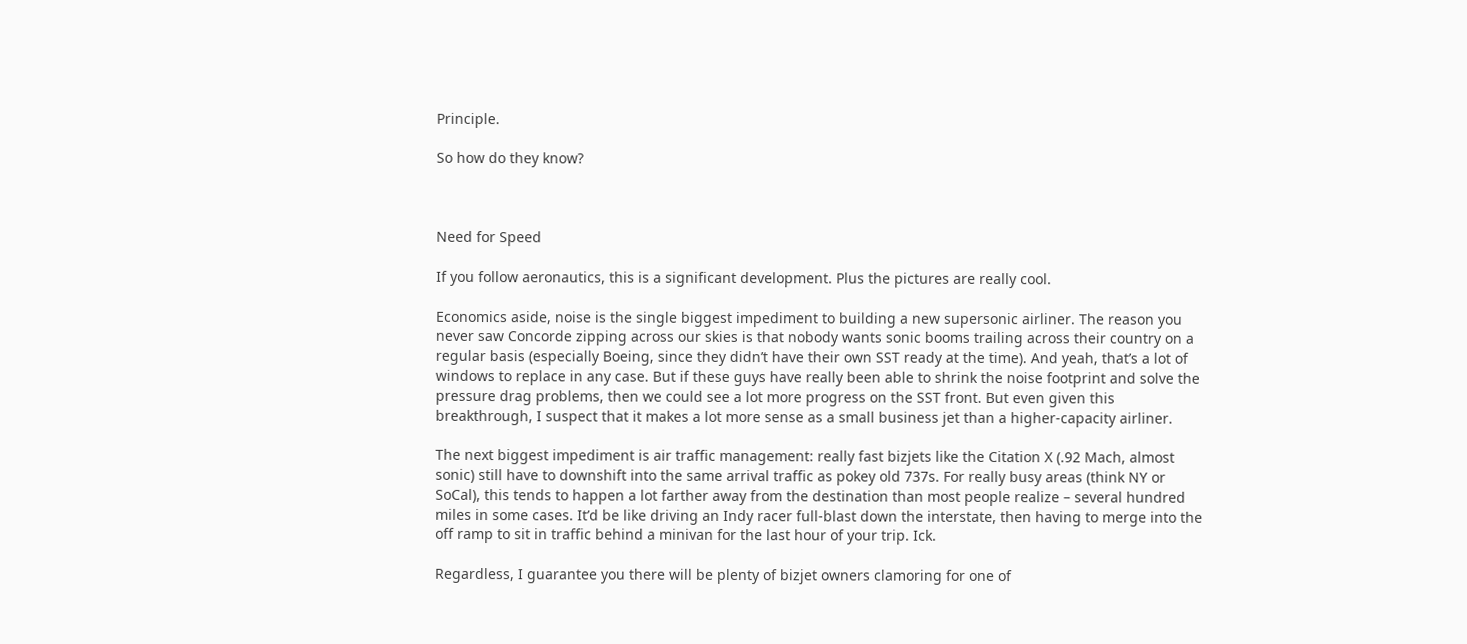Principle.

So how do they know?



Need for Speed

If you follow aeronautics, this is a significant development. Plus the pictures are really cool.

Economics aside, noise is the single biggest impediment to building a new supersonic airliner. The reason you never saw Concorde zipping across our skies is that nobody wants sonic booms trailing across their country on a regular basis (especially Boeing, since they didn’t have their own SST ready at the time). And yeah, that’s a lot of windows to replace in any case. But if these guys have really been able to shrink the noise footprint and solve the pressure drag problems, then we could see a lot more progress on the SST front. But even given this breakthrough, I suspect that it makes a lot more sense as a small business jet than a higher-capacity airliner.

The next biggest impediment is air traffic management: really fast bizjets like the Citation X (.92 Mach, almost sonic) still have to downshift into the same arrival traffic as pokey old 737s. For really busy areas (think NY or SoCal), this tends to happen a lot farther away from the destination than most people realize – several hundred miles in some cases. It’d be like driving an Indy racer full-blast down the interstate, then having to merge into the off ramp to sit in traffic behind a minivan for the last hour of your trip. Ick.

Regardless, I guarantee you there will be plenty of bizjet owners clamoring for one of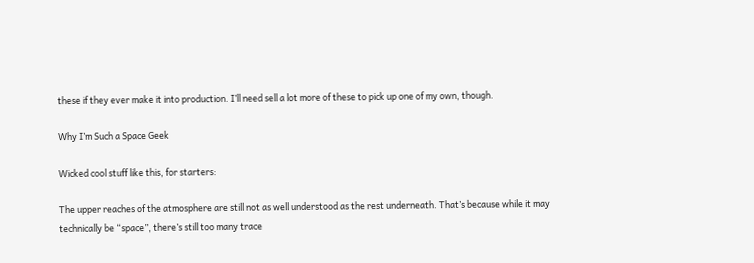these if they ever make it into production. I’ll need sell a lot more of these to pick up one of my own, though.

Why I’m Such a Space Geek

Wicked cool stuff like this, for starters:

The upper reaches of the atmosphere are still not as well understood as the rest underneath. That’s because while it may technically be “space”, there’s still too many trace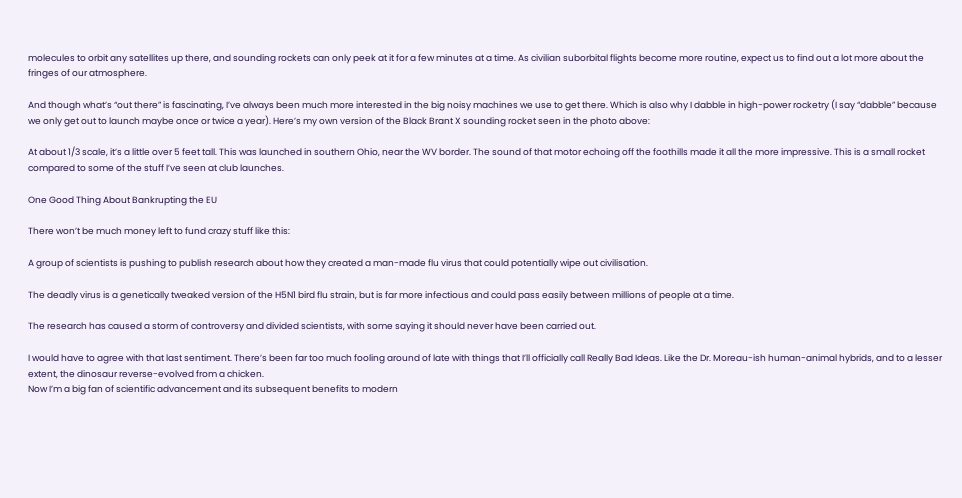molecules to orbit any satellites up there, and sounding rockets can only peek at it for a few minutes at a time. As civilian suborbital flights become more routine, expect us to find out a lot more about the fringes of our atmosphere.

And though what’s “out there” is fascinating, I’ve always been much more interested in the big noisy machines we use to get there. Which is also why I dabble in high-power rocketry (I say “dabble” because we only get out to launch maybe once or twice a year). Here’s my own version of the Black Brant X sounding rocket seen in the photo above:

At about 1/3 scale, it’s a little over 5 feet tall. This was launched in southern Ohio, near the WV border. The sound of that motor echoing off the foothills made it all the more impressive. This is a small rocket compared to some of the stuff I’ve seen at club launches.

One Good Thing About Bankrupting the EU

There won’t be much money left to fund crazy stuff like this:

A group of scientists is pushing to publish research about how they created a man-made flu virus that could potentially wipe out civilisation.

The deadly virus is a genetically tweaked version of the H5N1 bird flu strain, but is far more infectious and could pass easily between millions of people at a time.

The research has caused a storm of controversy and divided scientists, with some saying it should never have been carried out.

I would have to agree with that last sentiment. There’s been far too much fooling around of late with things that I’ll officially call Really Bad Ideas. Like the Dr. Moreau-ish human-animal hybrids, and to a lesser extent, the dinosaur reverse-evolved from a chicken.
Now I’m a big fan of scientific advancement and its subsequent benefits to modern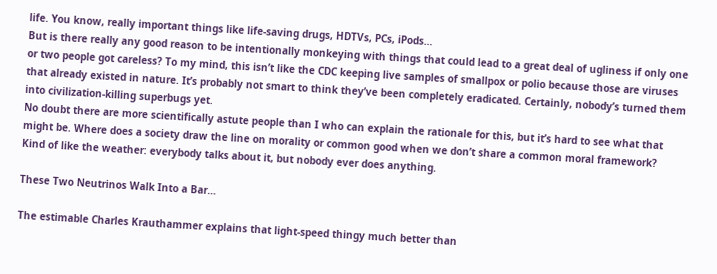life. You know, really important things like life-saving drugs, HDTVs, PCs, iPods…
But is there really any good reason to be intentionally monkeying with things that could lead to a great deal of ugliness if only one or two people got careless? To my mind, this isn’t like the CDC keeping live samples of smallpox or polio because those are viruses that already existed in nature. It’s probably not smart to think they’ve been completely eradicated. Certainly, nobody’s turned them into civilization-killing superbugs yet.
No doubt there are more scientifically astute people than I who can explain the rationale for this, but it’s hard to see what that might be. Where does a society draw the line on morality or common good when we don’t share a common moral framework?
Kind of like the weather: everybody talks about it, but nobody ever does anything.

These Two Neutrinos Walk Into a Bar…

The estimable Charles Krauthammer explains that light-speed thingy much better than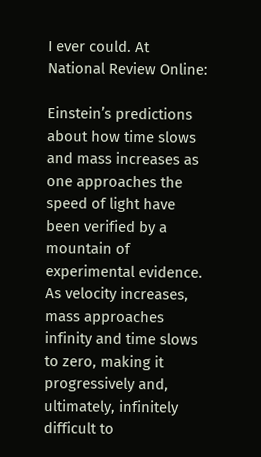I ever could. At National Review Online:

Einstein’s predictions about how time slows and mass increases as one approaches the speed of light have been verified by a mountain of experimental evidence. As velocity increases, mass approaches infinity and time slows to zero, making it progressively and, ultimately, infinitely difficult to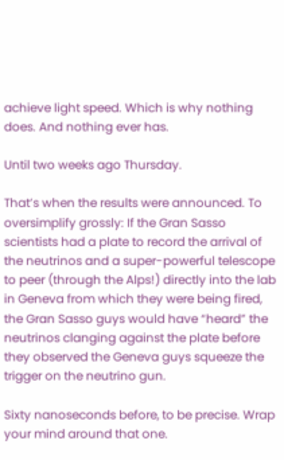achieve light speed. Which is why nothing does. And nothing ever has.

Until two weeks ago Thursday.

That’s when the results were announced. To oversimplify grossly: If the Gran Sasso scientists had a plate to record the arrival of the neutrinos and a super-powerful telescope to peer (through the Alps!) directly into the lab in Geneva from which they were being fired, the Gran Sasso guys would have “heard” the neutrinos clanging against the plate before they observed the Geneva guys squeeze the trigger on the neutrino gun.

Sixty nanoseconds before, to be precise. Wrap your mind around that one.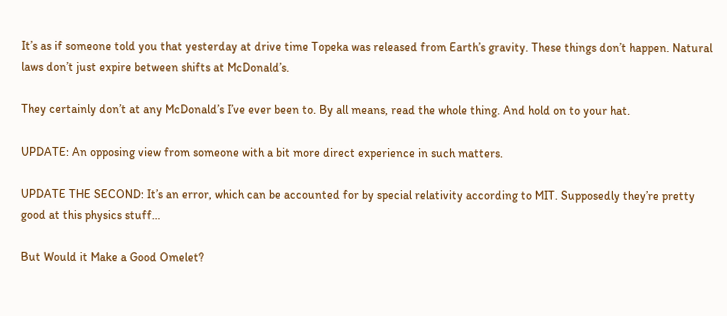It’s as if someone told you that yesterday at drive time Topeka was released from Earth’s gravity. These things don’t happen. Natural laws don’t just expire between shifts at McDonald’s.

They certainly don’t at any McDonald’s I’ve ever been to. By all means, read the whole thing. And hold on to your hat.

UPDATE: An opposing view from someone with a bit more direct experience in such matters.

UPDATE THE SECOND: It’s an error, which can be accounted for by special relativity according to MIT. Supposedly they’re pretty good at this physics stuff…

But Would it Make a Good Omelet?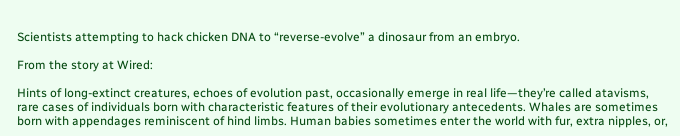Scientists attempting to hack chicken DNA to “reverse-evolve” a dinosaur from an embryo.

From the story at Wired:

Hints of long-extinct creatures, echoes of evolution past, occasionally emerge in real life—they’re called atavisms, rare cases of individuals born with characteristic features of their evolutionary antecedents. Whales are sometimes born with appendages reminiscent of hind limbs. Human babies sometimes enter the world with fur, extra nipples, or,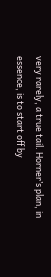very rarely, a true tail. Horner’s plan, in essence, is to start off by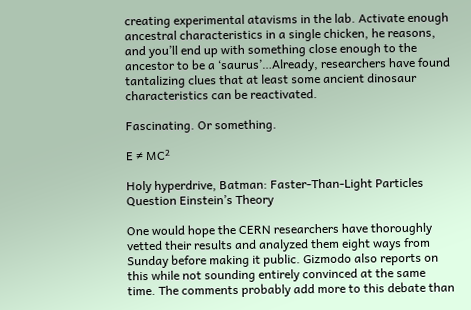creating experimental atavisms in the lab. Activate enough ancestral characteristics in a single chicken, he reasons, and you’ll end up with something close enough to the ancestor to be a ‘saurus’…Already, researchers have found tantalizing clues that at least some ancient dinosaur characteristics can be reactivated.

Fascinating. Or something.

E ≠ MC²

Holy hyperdrive, Batman: Faster-Than-Light Particles Question Einstein’s Theory

One would hope the CERN researchers have thoroughly vetted their results and analyzed them eight ways from Sunday before making it public. Gizmodo also reports on this while not sounding entirely convinced at the same time. The comments probably add more to this debate than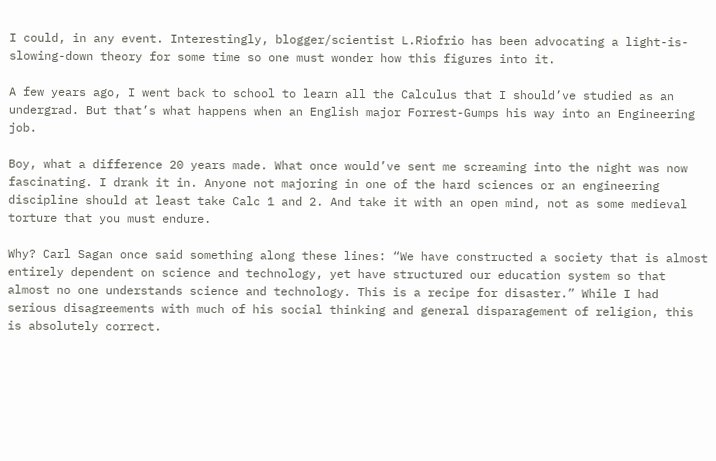I could, in any event. Interestingly, blogger/scientist L.Riofrio has been advocating a light-is-slowing-down theory for some time so one must wonder how this figures into it.

A few years ago, I went back to school to learn all the Calculus that I should’ve studied as an undergrad. But that’s what happens when an English major Forrest-Gumps his way into an Engineering job.

Boy, what a difference 20 years made. What once would’ve sent me screaming into the night was now fascinating. I drank it in. Anyone not majoring in one of the hard sciences or an engineering discipline should at least take Calc 1 and 2. And take it with an open mind, not as some medieval torture that you must endure.

Why? Carl Sagan once said something along these lines: “We have constructed a society that is almost entirely dependent on science and technology, yet have structured our education system so that almost no one understands science and technology. This is a recipe for disaster.” While I had serious disagreements with much of his social thinking and general disparagement of religion, this is absolutely correct.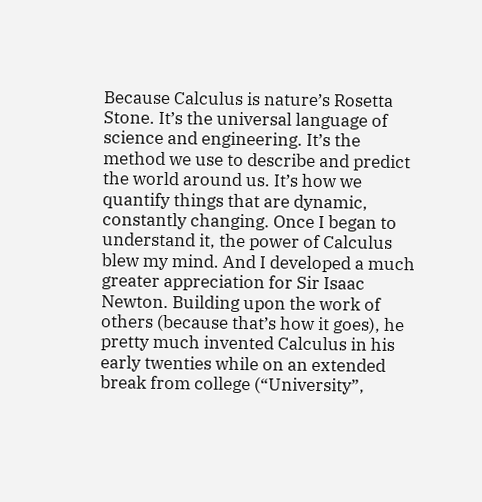Because Calculus is nature’s Rosetta Stone. It’s the universal language of science and engineering. It’s the method we use to describe and predict the world around us. It’s how we quantify things that are dynamic, constantly changing. Once I began to understand it, the power of Calculus blew my mind. And I developed a much greater appreciation for Sir Isaac Newton. Building upon the work of others (because that’s how it goes), he pretty much invented Calculus in his early twenties while on an extended break from college (“University”,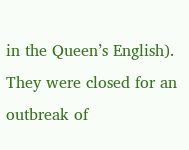in the Queen’s English). They were closed for an outbreak of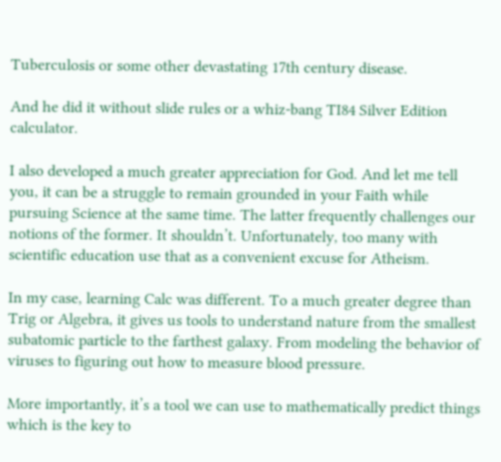Tuberculosis or some other devastating 17th century disease.

And he did it without slide rules or a whiz-bang TI84 Silver Edition calculator.

I also developed a much greater appreciation for God. And let me tell you, it can be a struggle to remain grounded in your Faith while pursuing Science at the same time. The latter frequently challenges our notions of the former. It shouldn’t. Unfortunately, too many with scientific education use that as a convenient excuse for Atheism.

In my case, learning Calc was different. To a much greater degree than Trig or Algebra, it gives us tools to understand nature from the smallest subatomic particle to the farthest galaxy. From modeling the behavior of viruses to figuring out how to measure blood pressure.

More importantly, it’s a tool we can use to mathematically predict things which is the key to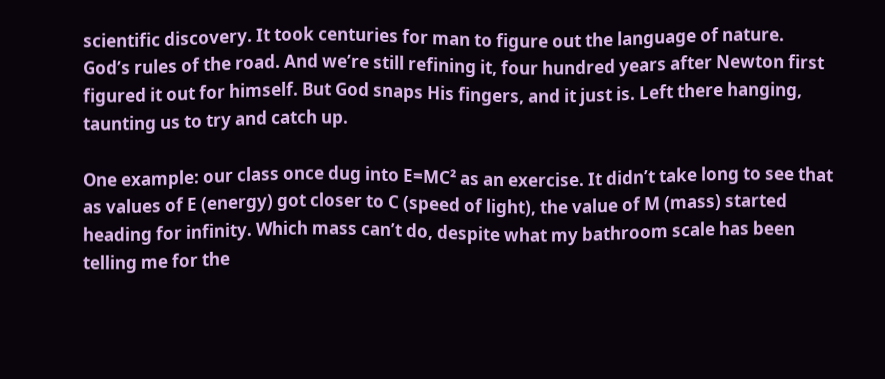scientific discovery. It took centuries for man to figure out the language of nature. God’s rules of the road. And we’re still refining it, four hundred years after Newton first figured it out for himself. But God snaps His fingers, and it just is. Left there hanging, taunting us to try and catch up.

One example: our class once dug into E=MC² as an exercise. It didn’t take long to see that as values of E (energy) got closer to C (speed of light), the value of M (mass) started heading for infinity. Which mass can’t do, despite what my bathroom scale has been telling me for the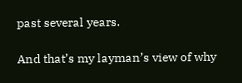past several years.

And that’s my layman’s view of why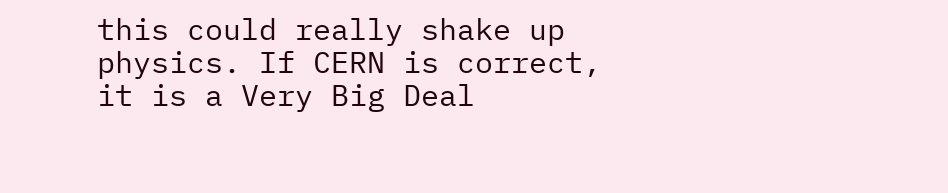this could really shake up physics. If CERN is correct, it is a Very Big Deal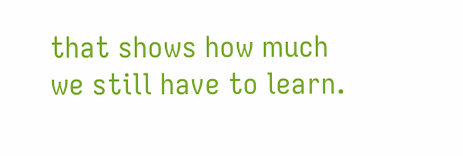that shows how much we still have to learn.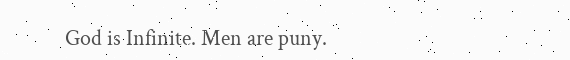God is Infinite. Men are puny.